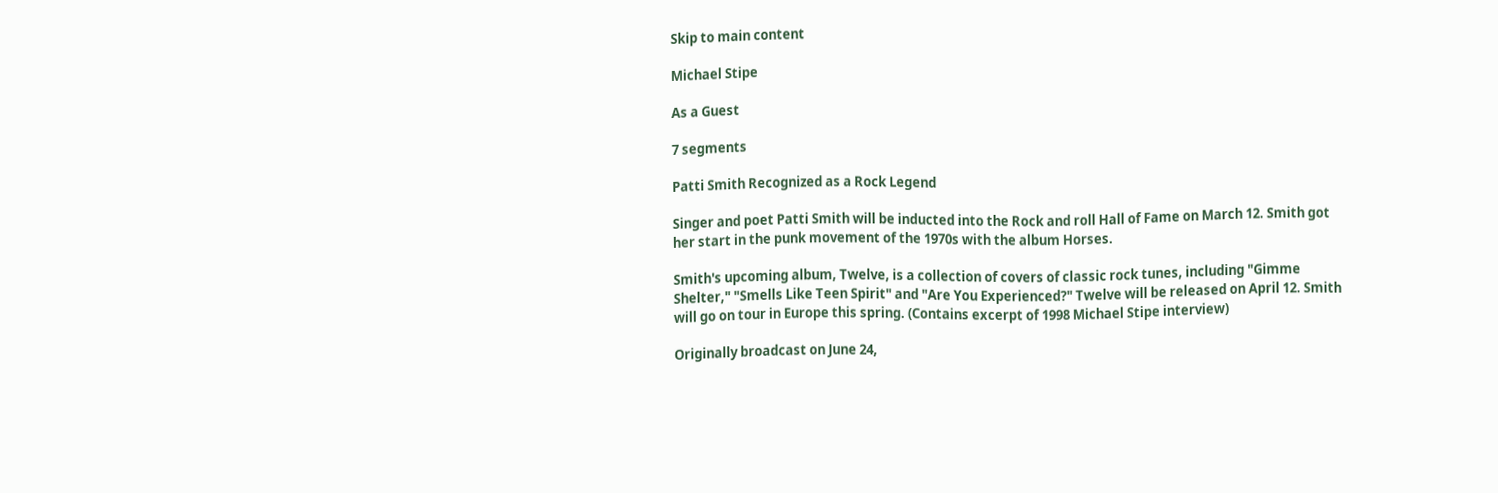Skip to main content

Michael Stipe

As a Guest

7 segments

Patti Smith Recognized as a Rock Legend

Singer and poet Patti Smith will be inducted into the Rock and roll Hall of Fame on March 12. Smith got her start in the punk movement of the 1970s with the album Horses.

Smith's upcoming album, Twelve, is a collection of covers of classic rock tunes, including "Gimme Shelter," "Smells Like Teen Spirit" and "Are You Experienced?" Twelve will be released on April 12. Smith will go on tour in Europe this spring. (Contains excerpt of 1998 Michael Stipe interview)

Originally broadcast on June 24,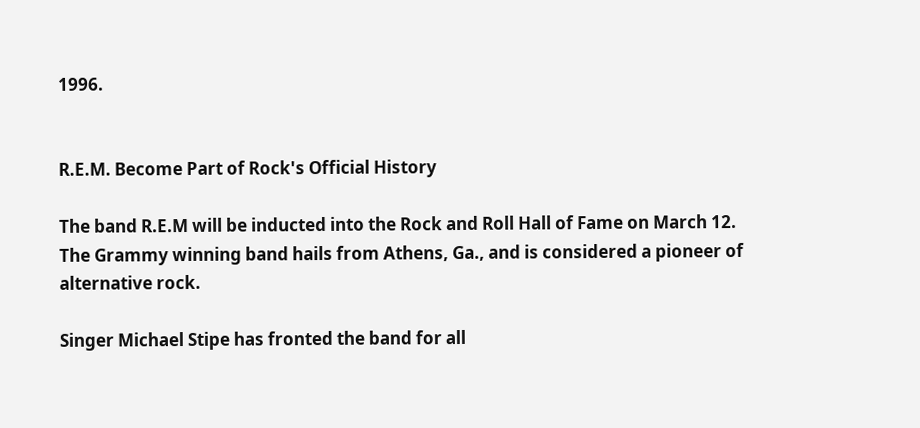1996.


R.E.M. Become Part of Rock's Official History

The band R.E.M will be inducted into the Rock and Roll Hall of Fame on March 12. The Grammy winning band hails from Athens, Ga., and is considered a pioneer of alternative rock.

Singer Michael Stipe has fronted the band for all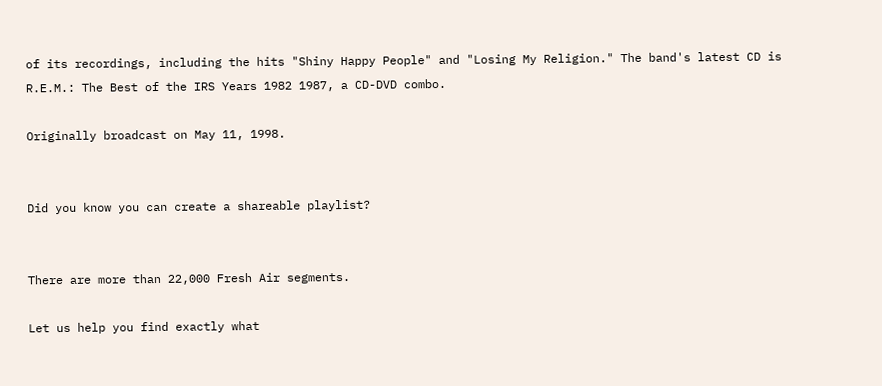of its recordings, including the hits "Shiny Happy People" and "Losing My Religion." The band's latest CD is R.E.M.: The Best of the IRS Years 1982 1987, a CD-DVD combo.

Originally broadcast on May 11, 1998.


Did you know you can create a shareable playlist?


There are more than 22,000 Fresh Air segments.

Let us help you find exactly what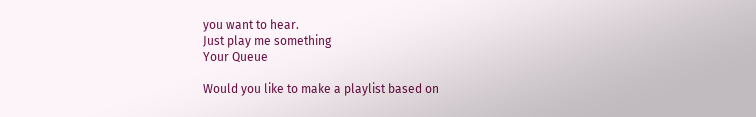you want to hear.
Just play me something
Your Queue

Would you like to make a playlist based on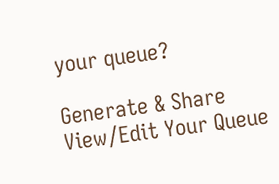your queue?

Generate & Share View/Edit Your Queue